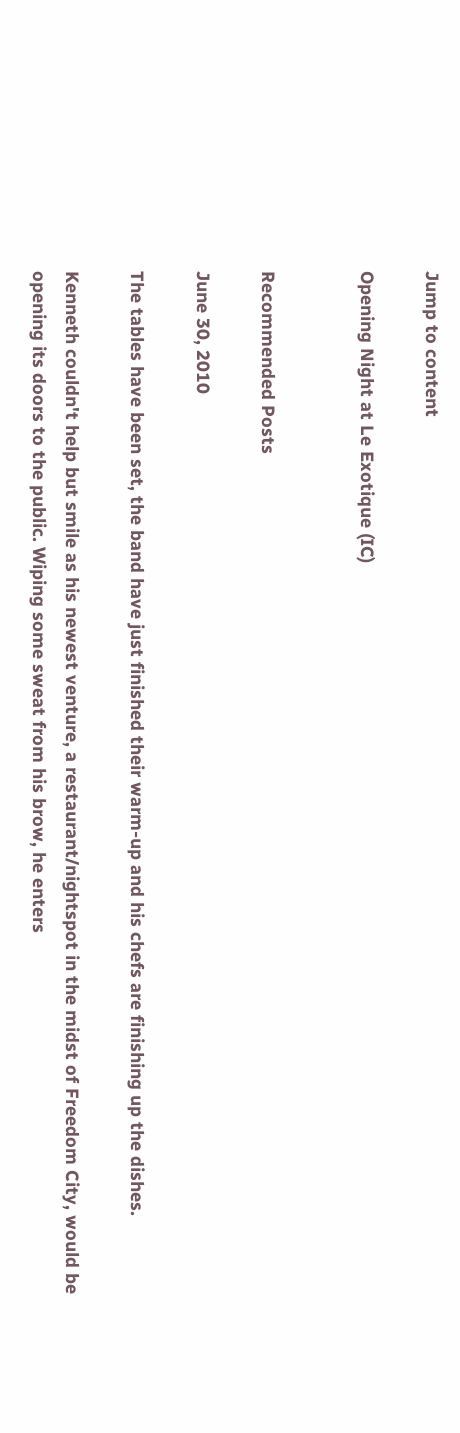Jump to content

Opening Night at Le Exotique (IC)


Recommended Posts

June 30, 2010

The tables have been set, the band have just finished their warm-up and his chefs are finishing up the dishes.

Kenneth couldn't help but smile as his newest venture, a restaurant/nightspot in the midst of Freedom City, would be opening its doors to the public. Wiping some sweat from his brow, he enters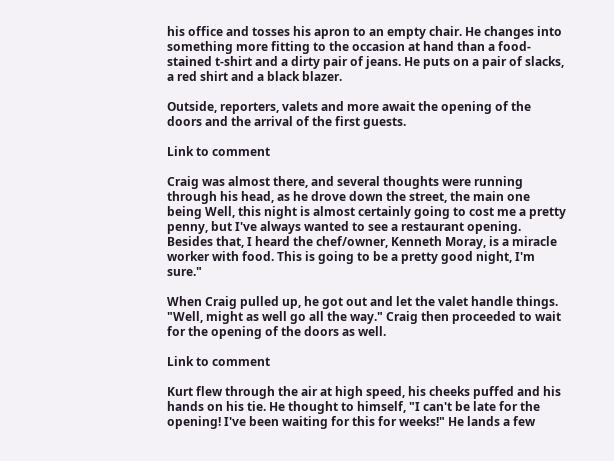his office and tosses his apron to an empty chair. He changes into something more fitting to the occasion at hand than a food-stained t-shirt and a dirty pair of jeans. He puts on a pair of slacks, a red shirt and a black blazer.

Outside, reporters, valets and more await the opening of the doors and the arrival of the first guests.

Link to comment

Craig was almost there, and several thoughts were running through his head, as he drove down the street, the main one being Well, this night is almost certainly going to cost me a pretty penny, but I've always wanted to see a restaurant opening. Besides that, I heard the chef/owner, Kenneth Moray, is a miracle worker with food. This is going to be a pretty good night, I'm sure."

When Craig pulled up, he got out and let the valet handle things. "Well, might as well go all the way." Craig then proceeded to wait for the opening of the doors as well.

Link to comment

Kurt flew through the air at high speed, his cheeks puffed and his hands on his tie. He thought to himself, "I can't be late for the opening! I've been waiting for this for weeks!" He lands a few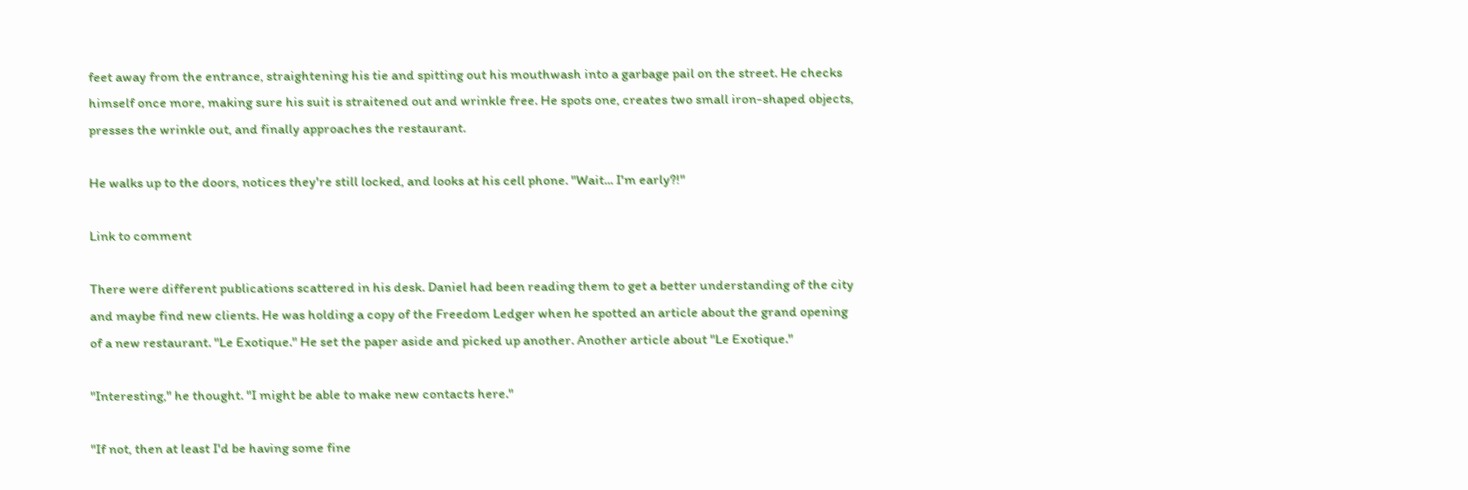feet away from the entrance, straightening his tie and spitting out his mouthwash into a garbage pail on the street. He checks himself once more, making sure his suit is straitened out and wrinkle free. He spots one, creates two small iron-shaped objects, presses the wrinkle out, and finally approaches the restaurant.

He walks up to the doors, notices they're still locked, and looks at his cell phone. "Wait... I'm early?!"

Link to comment

There were different publications scattered in his desk. Daniel had been reading them to get a better understanding of the city and maybe find new clients. He was holding a copy of the Freedom Ledger when he spotted an article about the grand opening of a new restaurant. "Le Exotique." He set the paper aside and picked up another. Another article about "Le Exotique."

"Interesting," he thought. "I might be able to make new contacts here."

"If not, then at least I'd be having some fine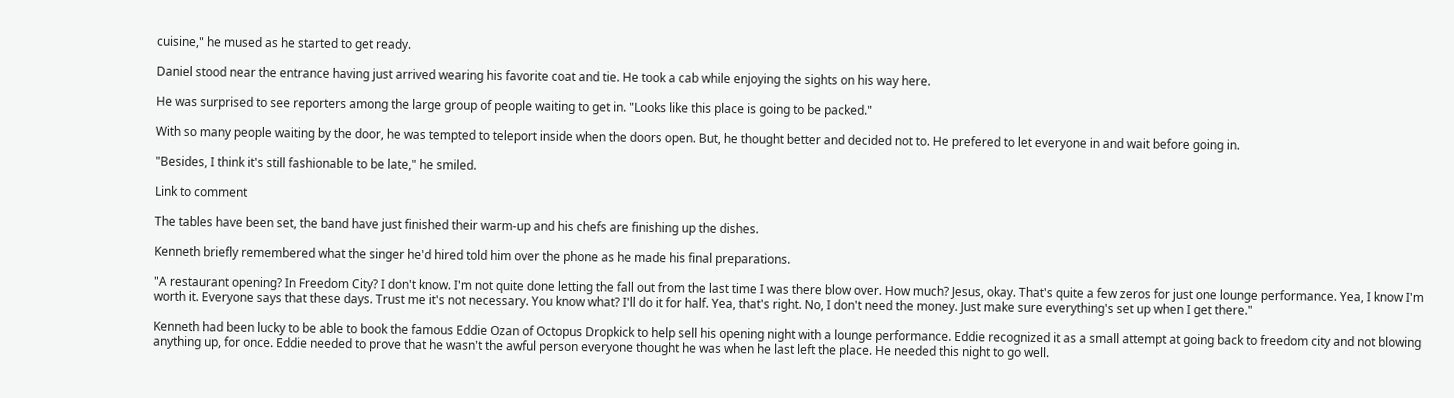cuisine," he mused as he started to get ready.

Daniel stood near the entrance having just arrived wearing his favorite coat and tie. He took a cab while enjoying the sights on his way here.

He was surprised to see reporters among the large group of people waiting to get in. "Looks like this place is going to be packed."

With so many people waiting by the door, he was tempted to teleport inside when the doors open. But, he thought better and decided not to. He prefered to let everyone in and wait before going in.

"Besides, I think it's still fashionable to be late," he smiled.

Link to comment

The tables have been set, the band have just finished their warm-up and his chefs are finishing up the dishes.

Kenneth briefly remembered what the singer he'd hired told him over the phone as he made his final preparations.

"A restaurant opening? In Freedom City? I don't know. I'm not quite done letting the fall out from the last time I was there blow over. How much? Jesus, okay. That's quite a few zeros for just one lounge performance. Yea, I know I'm worth it. Everyone says that these days. Trust me it's not necessary. You know what? I'll do it for half. Yea, that's right. No, I don't need the money. Just make sure everything's set up when I get there."

Kenneth had been lucky to be able to book the famous Eddie Ozan of Octopus Dropkick to help sell his opening night with a lounge performance. Eddie recognized it as a small attempt at going back to freedom city and not blowing anything up, for once. Eddie needed to prove that he wasn't the awful person everyone thought he was when he last left the place. He needed this night to go well.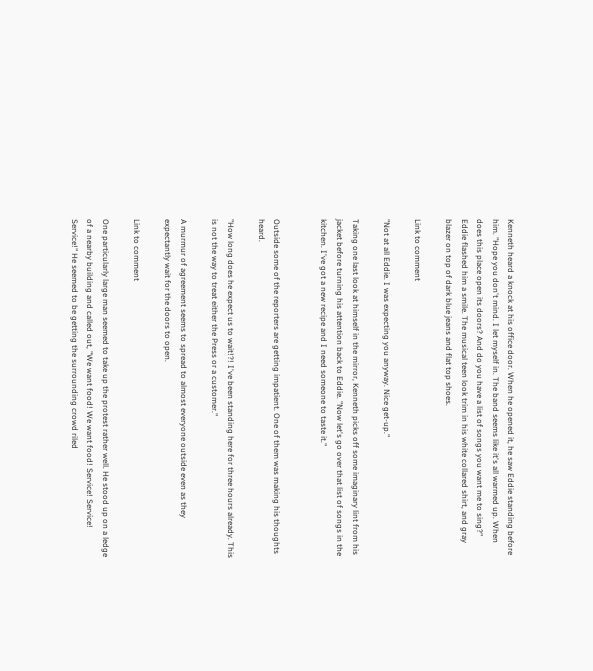Kenneth heard a knock at his office door. When he opened it, he saw Eddie standing before him. "Hope you don't mind. I let myself in. The band seems like it's all warmed up. When does this place open its doors? And do you have a list of songs you want me to sing?" Eddie flashed him a smile. The musical teen look trim in his white collared shirt, and gray blazer on top of dark blue jeans and flat top shoes.

Link to comment

"Not at all Eddie. I was expecting you anyway. Nice get-up."

Taking one last look at himself in the mirror, Kenneth picks off some imaginary lint from his jacket before turning his attention back to Eddie. "Now let's go over that list of songs in the kitchen. I've got a new recipe and I need someone to taste it."


Outside some of the reporters are getting impatient. One of them was making his thoughts heard.

"How long does he expect us to wait!?! I've been standing here for three hours already. This is not the way to treat either the Press or a customer."

A murmur of agreement seems to spread to almost everyone outside even as they expectantly wait for the doors to open.

Link to comment

One particularly large man seemed to take up the protest rather well. He stood up on a ledge of a nearby building and called out, "We want food! We want food! Service! Service! Service!" He seemed to be getting the surrounding crowd riled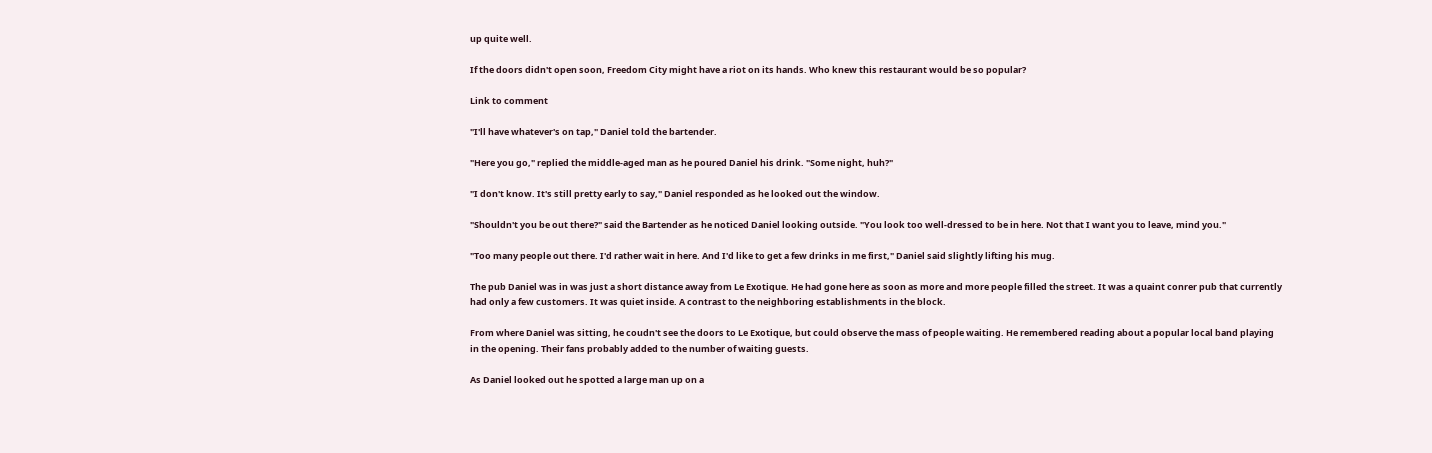up quite well.

If the doors didn't open soon, Freedom City might have a riot on its hands. Who knew this restaurant would be so popular?

Link to comment

"I'll have whatever's on tap," Daniel told the bartender.

"Here you go," replied the middle-aged man as he poured Daniel his drink. "Some night, huh?"

"I don't know. It's still pretty early to say," Daniel responded as he looked out the window.

"Shouldn't you be out there?" said the Bartender as he noticed Daniel looking outside. "You look too well-dressed to be in here. Not that I want you to leave, mind you."

"Too many people out there. I'd rather wait in here. And I'd like to get a few drinks in me first," Daniel said slightly lifting his mug.

The pub Daniel was in was just a short distance away from Le Exotique. He had gone here as soon as more and more people filled the street. It was a quaint conrer pub that currently had only a few customers. It was quiet inside. A contrast to the neighboring establishments in the block.

From where Daniel was sitting, he coudn't see the doors to Le Exotique, but could observe the mass of people waiting. He remembered reading about a popular local band playing in the opening. Their fans probably added to the number of waiting guests.

As Daniel looked out he spotted a large man up on a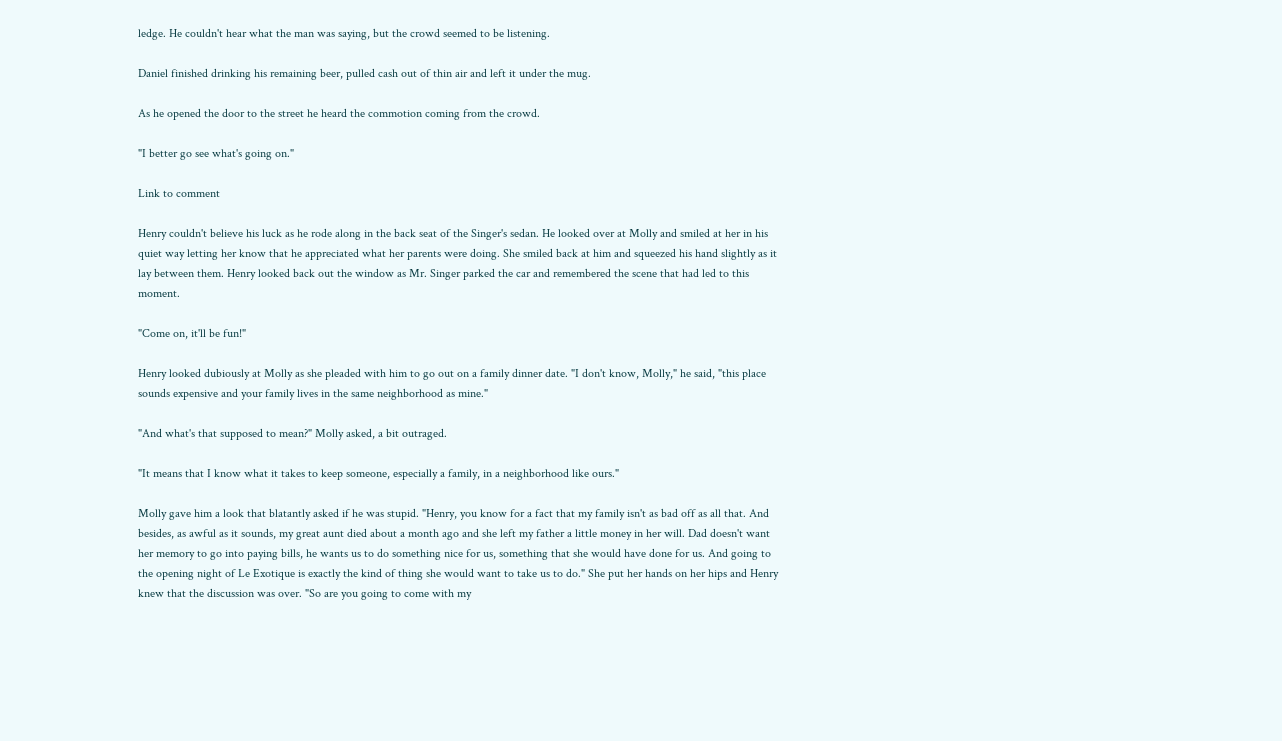ledge. He couldn't hear what the man was saying, but the crowd seemed to be listening.

Daniel finished drinking his remaining beer, pulled cash out of thin air and left it under the mug.

As he opened the door to the street he heard the commotion coming from the crowd.

"I better go see what's going on."

Link to comment

Henry couldn't believe his luck as he rode along in the back seat of the Singer's sedan. He looked over at Molly and smiled at her in his quiet way letting her know that he appreciated what her parents were doing. She smiled back at him and squeezed his hand slightly as it lay between them. Henry looked back out the window as Mr. Singer parked the car and remembered the scene that had led to this moment.

"Come on, it'll be fun!"

Henry looked dubiously at Molly as she pleaded with him to go out on a family dinner date. "I don't know, Molly," he said, "this place sounds expensive and your family lives in the same neighborhood as mine."

"And what's that supposed to mean?" Molly asked, a bit outraged.

"It means that I know what it takes to keep someone, especially a family, in a neighborhood like ours."

Molly gave him a look that blatantly asked if he was stupid. "Henry, you know for a fact that my family isn't as bad off as all that. And besides, as awful as it sounds, my great aunt died about a month ago and she left my father a little money in her will. Dad doesn't want her memory to go into paying bills, he wants us to do something nice for us, something that she would have done for us. And going to the opening night of Le Exotique is exactly the kind of thing she would want to take us to do." She put her hands on her hips and Henry knew that the discussion was over. "So are you going to come with my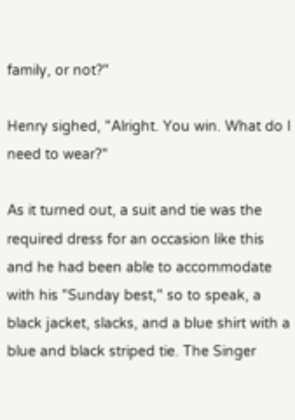family, or not?"

Henry sighed, "Alright. You win. What do I need to wear?"

As it turned out, a suit and tie was the required dress for an occasion like this and he had been able to accommodate with his "Sunday best," so to speak, a black jacket, slacks, and a blue shirt with a blue and black striped tie. The Singer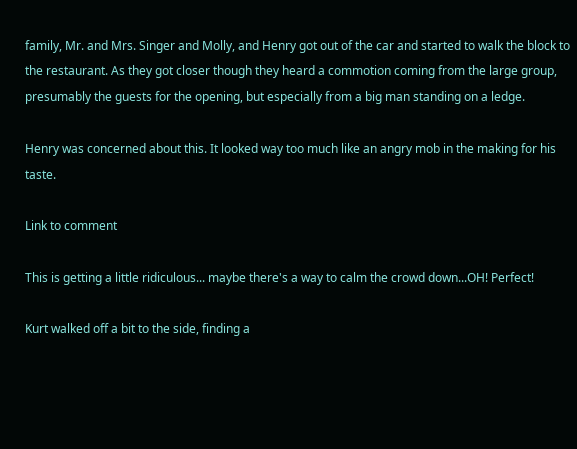family, Mr. and Mrs. Singer and Molly, and Henry got out of the car and started to walk the block to the restaurant. As they got closer though they heard a commotion coming from the large group, presumably the guests for the opening, but especially from a big man standing on a ledge.

Henry was concerned about this. It looked way too much like an angry mob in the making for his taste.

Link to comment

This is getting a little ridiculous... maybe there's a way to calm the crowd down...OH! Perfect!

Kurt walked off a bit to the side, finding a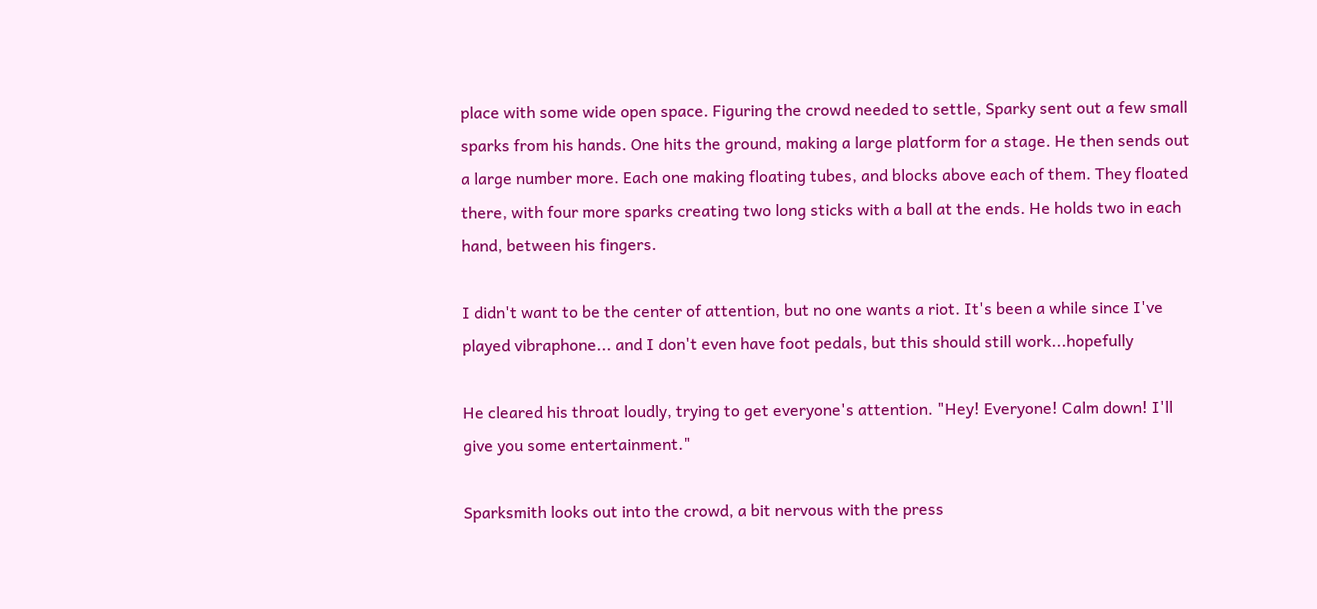place with some wide open space. Figuring the crowd needed to settle, Sparky sent out a few small sparks from his hands. One hits the ground, making a large platform for a stage. He then sends out a large number more. Each one making floating tubes, and blocks above each of them. They floated there, with four more sparks creating two long sticks with a ball at the ends. He holds two in each hand, between his fingers.

I didn't want to be the center of attention, but no one wants a riot. It's been a while since I've played vibraphone... and I don't even have foot pedals, but this should still work...hopefully

He cleared his throat loudly, trying to get everyone's attention. "Hey! Everyone! Calm down! I'll give you some entertainment."

Sparksmith looks out into the crowd, a bit nervous with the press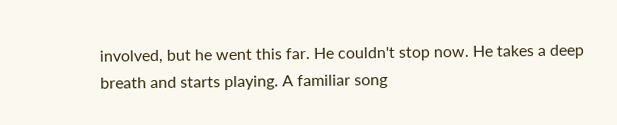involved, but he went this far. He couldn't stop now. He takes a deep breath and starts playing. A familiar song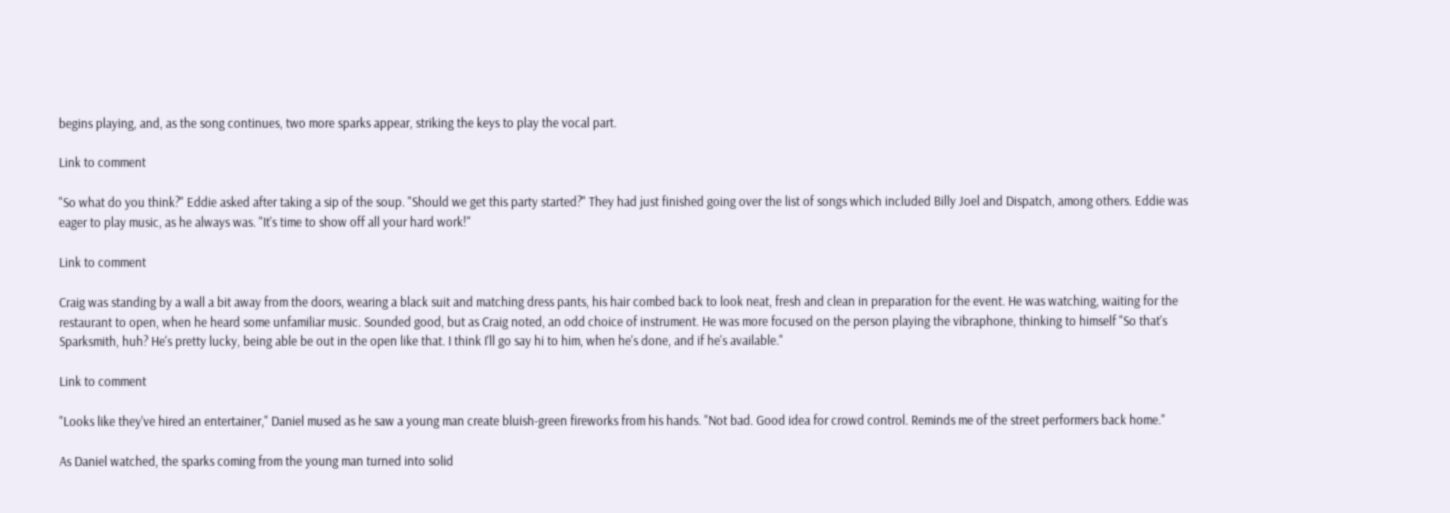begins playing, and, as the song continues, two more sparks appear, striking the keys to play the vocal part.

Link to comment

"So what do you think?" Eddie asked after taking a sip of the soup. "Should we get this party started?" They had just finished going over the list of songs which included Billy Joel and Dispatch, among others. Eddie was eager to play music, as he always was. "It's time to show off all your hard work!"

Link to comment

Craig was standing by a wall a bit away from the doors, wearing a black suit and matching dress pants, his hair combed back to look neat, fresh and clean in preparation for the event. He was watching, waiting for the restaurant to open, when he heard some unfamiliar music. Sounded good, but as Craig noted, an odd choice of instrument. He was more focused on the person playing the vibraphone, thinking to himself "So that's Sparksmith, huh? He's pretty lucky, being able be out in the open like that. I think I'll go say hi to him, when he's done, and if he's available."

Link to comment

"Looks like they've hired an entertainer," Daniel mused as he saw a young man create bluish-green fireworks from his hands. "Not bad. Good idea for crowd control. Reminds me of the street performers back home."

As Daniel watched, the sparks coming from the young man turned into solid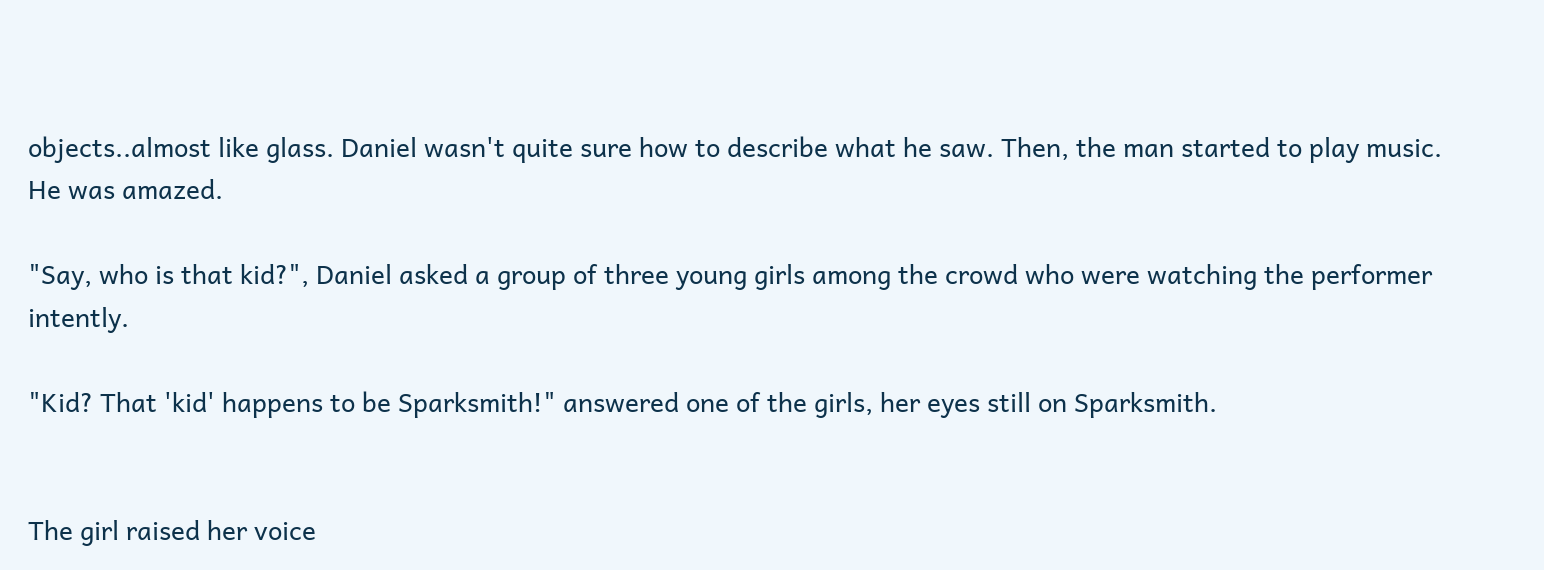objects..almost like glass. Daniel wasn't quite sure how to describe what he saw. Then, the man started to play music. He was amazed.

"Say, who is that kid?", Daniel asked a group of three young girls among the crowd who were watching the performer intently.

"Kid? That 'kid' happens to be Sparksmith!" answered one of the girls, her eyes still on Sparksmith.


The girl raised her voice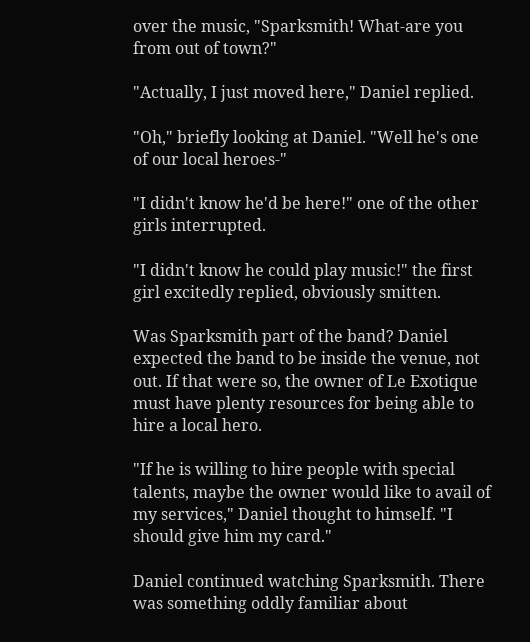over the music, "Sparksmith! What-are you from out of town?"

"Actually, I just moved here," Daniel replied.

"Oh," briefly looking at Daniel. "Well he's one of our local heroes-"

"I didn't know he'd be here!" one of the other girls interrupted.

"I didn't know he could play music!" the first girl excitedly replied, obviously smitten.

Was Sparksmith part of the band? Daniel expected the band to be inside the venue, not out. If that were so, the owner of Le Exotique must have plenty resources for being able to hire a local hero.

"If he is willing to hire people with special talents, maybe the owner would like to avail of my services," Daniel thought to himself. "I should give him my card."

Daniel continued watching Sparksmith. There was something oddly familiar about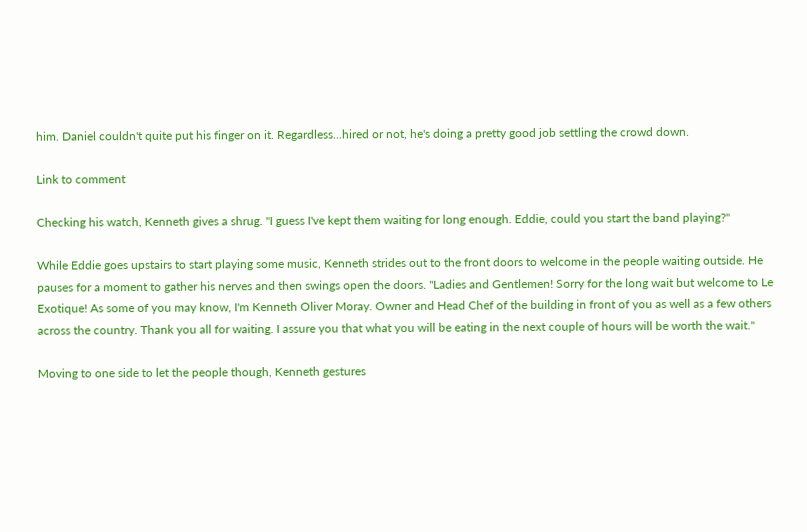him. Daniel couldn't quite put his finger on it. Regardless...hired or not, he's doing a pretty good job settling the crowd down.

Link to comment

Checking his watch, Kenneth gives a shrug. "I guess I've kept them waiting for long enough. Eddie, could you start the band playing?"

While Eddie goes upstairs to start playing some music, Kenneth strides out to the front doors to welcome in the people waiting outside. He pauses for a moment to gather his nerves and then swings open the doors. "Ladies and Gentlemen! Sorry for the long wait but welcome to Le Exotique! As some of you may know, I'm Kenneth Oliver Moray. Owner and Head Chef of the building in front of you as well as a few others across the country. Thank you all for waiting. I assure you that what you will be eating in the next couple of hours will be worth the wait."

Moving to one side to let the people though, Kenneth gestures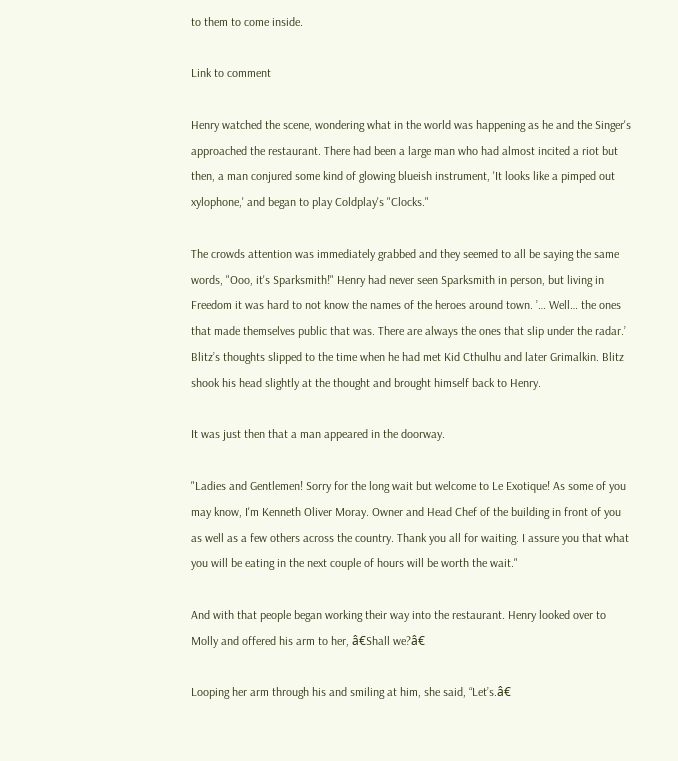to them to come inside.

Link to comment

Henry watched the scene, wondering what in the world was happening as he and the Singer's approached the restaurant. There had been a large man who had almost incited a riot but then, a man conjured some kind of glowing blueish instrument, 'It looks like a pimped out xylophone,' and began to play Coldplay's "Clocks."

The crowds attention was immediately grabbed and they seemed to all be saying the same words, "Ooo, it's Sparksmith!" Henry had never seen Sparksmith in person, but living in Freedom it was hard to not know the names of the heroes around town. ’… Well… the ones that made themselves public that was. There are always the ones that slip under the radar.’ Blitz’s thoughts slipped to the time when he had met Kid Cthulhu and later Grimalkin. Blitz shook his head slightly at the thought and brought himself back to Henry.

It was just then that a man appeared in the doorway.

"Ladies and Gentlemen! Sorry for the long wait but welcome to Le Exotique! As some of you may know, I'm Kenneth Oliver Moray. Owner and Head Chef of the building in front of you as well as a few others across the country. Thank you all for waiting. I assure you that what you will be eating in the next couple of hours will be worth the wait."

And with that people began working their way into the restaurant. Henry looked over to Molly and offered his arm to her, â€Shall we?â€

Looping her arm through his and smiling at him, she said, “Let’s.â€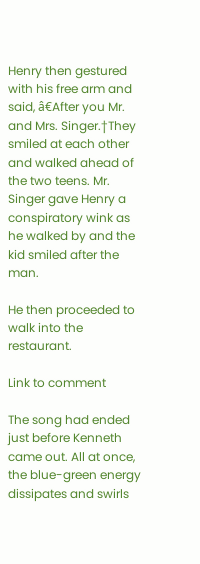Henry then gestured with his free arm and said, â€After you Mr. and Mrs. Singer.†They smiled at each other and walked ahead of the two teens. Mr. Singer gave Henry a conspiratory wink as he walked by and the kid smiled after the man.

He then proceeded to walk into the restaurant.

Link to comment

The song had ended just before Kenneth came out. All at once, the blue-green energy dissipates and swirls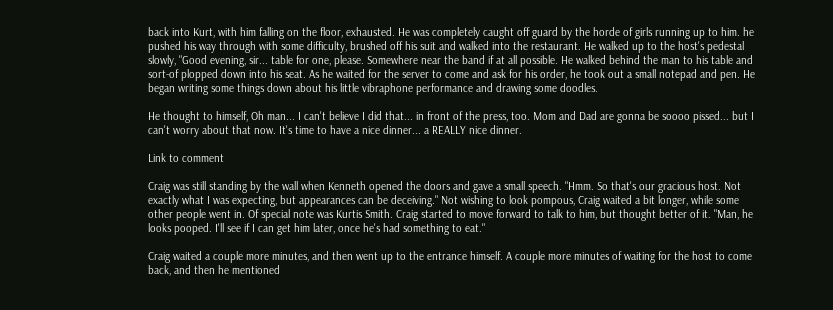back into Kurt, with him falling on the floor, exhausted. He was completely caught off guard by the horde of girls running up to him. he pushed his way through with some difficulty, brushed off his suit and walked into the restaurant. He walked up to the host's pedestal slowly, "Good evening, sir... table for one, please. Somewhere near the band if at all possible. He walked behind the man to his table and sort-of plopped down into his seat. As he waited for the server to come and ask for his order, he took out a small notepad and pen. He began writing some things down about his little vibraphone performance and drawing some doodles.

He thought to himself, Oh man... I can't believe I did that... in front of the press, too. Mom and Dad are gonna be soooo pissed... but I can't worry about that now. It's time to have a nice dinner... a REALLY nice dinner.

Link to comment

Craig was still standing by the wall when Kenneth opened the doors and gave a small speech. "Hmm. So that's our gracious host. Not exactly what I was expecting, but appearances can be deceiving." Not wishing to look pompous, Craig waited a bit longer, while some other people went in. Of special note was Kurtis Smith. Craig started to move forward to talk to him, but thought better of it. "Man, he looks pooped. I'll see if I can get him later, once he's had something to eat."

Craig waited a couple more minutes, and then went up to the entrance himself. A couple more minutes of waiting for the host to come back, and then he mentioned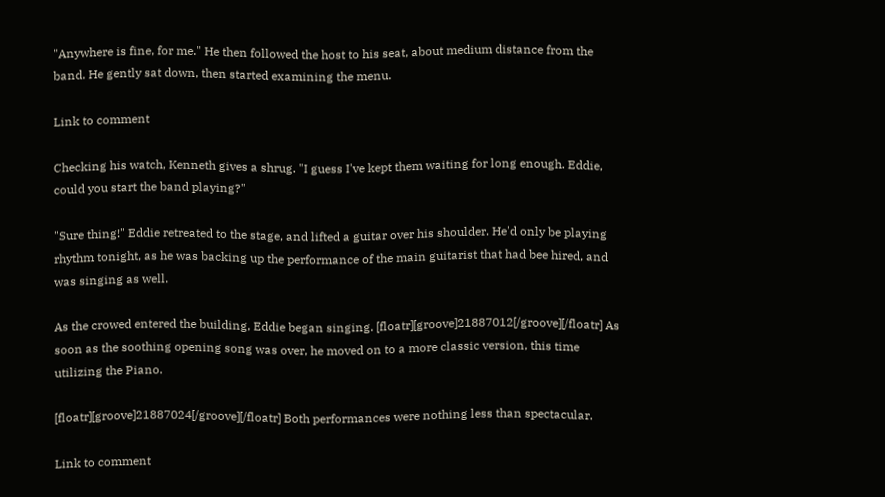"Anywhere is fine, for me." He then followed the host to his seat, about medium distance from the band. He gently sat down, then started examining the menu.

Link to comment

Checking his watch, Kenneth gives a shrug. "I guess I've kept them waiting for long enough. Eddie, could you start the band playing?"

"Sure thing!" Eddie retreated to the stage, and lifted a guitar over his shoulder. He'd only be playing rhythm tonight, as he was backing up the performance of the main guitarist that had bee hired, and was singing as well.

As the crowed entered the building, Eddie began singing. [floatr][groove]21887012[/groove][/floatr] As soon as the soothing opening song was over, he moved on to a more classic version, this time utilizing the Piano.

[floatr][groove]21887024[/groove][/floatr] Both performances were nothing less than spectacular.

Link to comment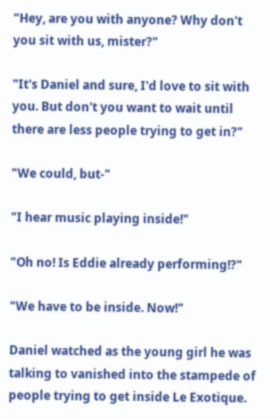"Hey, are you with anyone? Why don't you sit with us, mister?"

"It's Daniel and sure, I'd love to sit with you. But don't you want to wait until there are less people trying to get in?"

"We could, but-"

"I hear music playing inside!"

"Oh no! Is Eddie already performing!?"

"We have to be inside. Now!"

Daniel watched as the young girl he was talking to vanished into the stampede of people trying to get inside Le Exotique.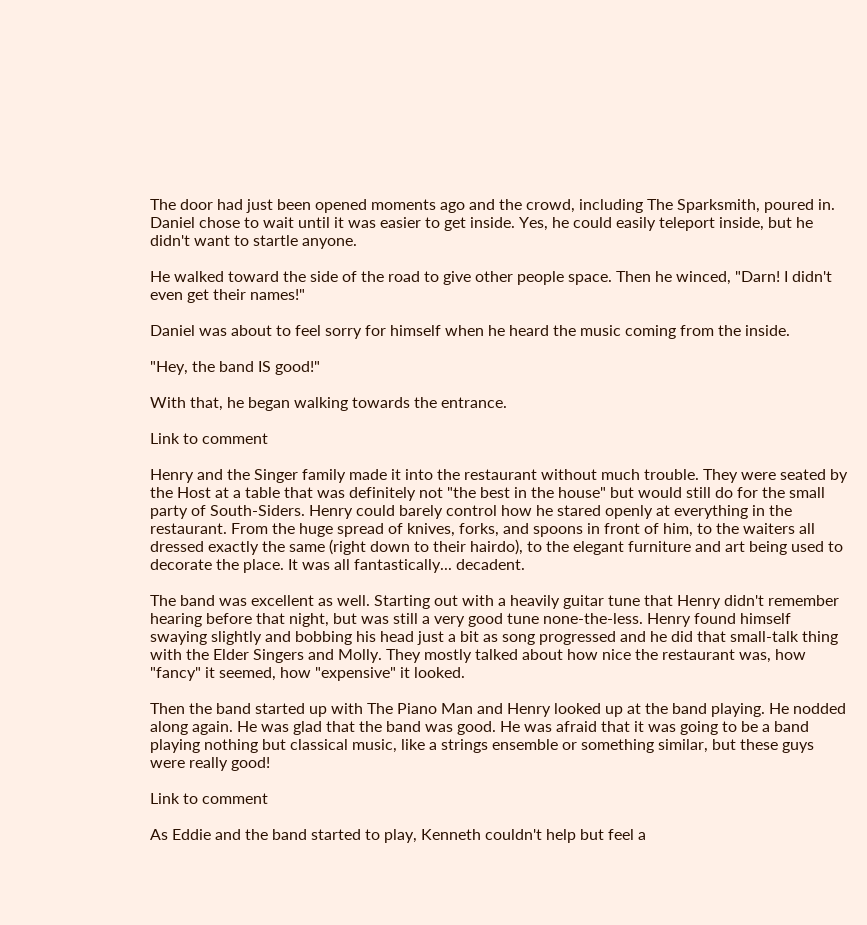The door had just been opened moments ago and the crowd, including The Sparksmith, poured in. Daniel chose to wait until it was easier to get inside. Yes, he could easily teleport inside, but he didn't want to startle anyone.

He walked toward the side of the road to give other people space. Then he winced, "Darn! I didn't even get their names!"

Daniel was about to feel sorry for himself when he heard the music coming from the inside.

"Hey, the band IS good!"

With that, he began walking towards the entrance.

Link to comment

Henry and the Singer family made it into the restaurant without much trouble. They were seated by the Host at a table that was definitely not "the best in the house" but would still do for the small party of South-Siders. Henry could barely control how he stared openly at everything in the restaurant. From the huge spread of knives, forks, and spoons in front of him, to the waiters all dressed exactly the same (right down to their hairdo), to the elegant furniture and art being used to decorate the place. It was all fantastically... decadent.

The band was excellent as well. Starting out with a heavily guitar tune that Henry didn't remember hearing before that night, but was still a very good tune none-the-less. Henry found himself swaying slightly and bobbing his head just a bit as song progressed and he did that small-talk thing with the Elder Singers and Molly. They mostly talked about how nice the restaurant was, how "fancy" it seemed, how "expensive" it looked.

Then the band started up with The Piano Man and Henry looked up at the band playing. He nodded along again. He was glad that the band was good. He was afraid that it was going to be a band playing nothing but classical music, like a strings ensemble or something similar, but these guys were really good!

Link to comment

As Eddie and the band started to play, Kenneth couldn't help but feel a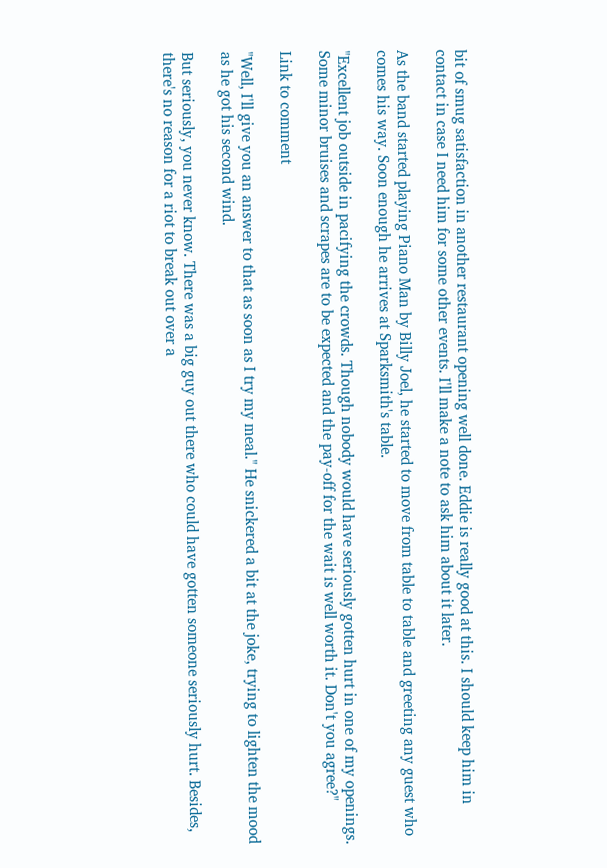bit of smug satisfaction in another restaurant opening well done. Eddie is really good at this. I should keep him in contact in case I need him for some other events. I'll make a note to ask him about it later.

As the band started playing Piano Man by Billy Joel, he started to move from table to table and greeting any guest who comes his way. Soon enough he arrives at Sparksmith's table.

"Excellent job outside in pacifying the crowds. Though nobody would have seriously gotten hurt in one of my openings. Some minor bruises and scrapes are to be expected and the pay-off for the wait is well worth it. Don't you agree?"

Link to comment

"Well, I'll give you an answer to that as soon as I try my meal." He snickered a bit at the joke, trying to lighten the mood as he got his second wind.

But seriously, you never know. There was a big guy out there who could have gotten someone seriously hurt. Besides, there's no reason for a riot to break out over a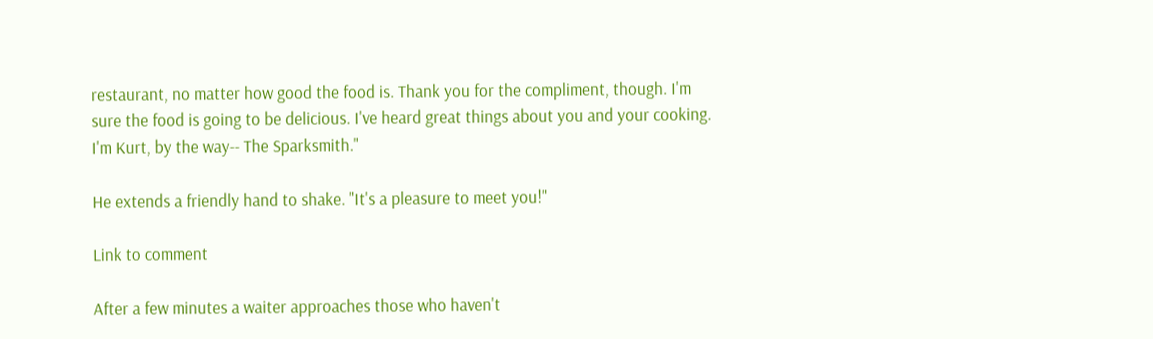restaurant, no matter how good the food is. Thank you for the compliment, though. I'm sure the food is going to be delicious. I've heard great things about you and your cooking. I'm Kurt, by the way-- The Sparksmith."

He extends a friendly hand to shake. "It's a pleasure to meet you!"

Link to comment

After a few minutes a waiter approaches those who haven't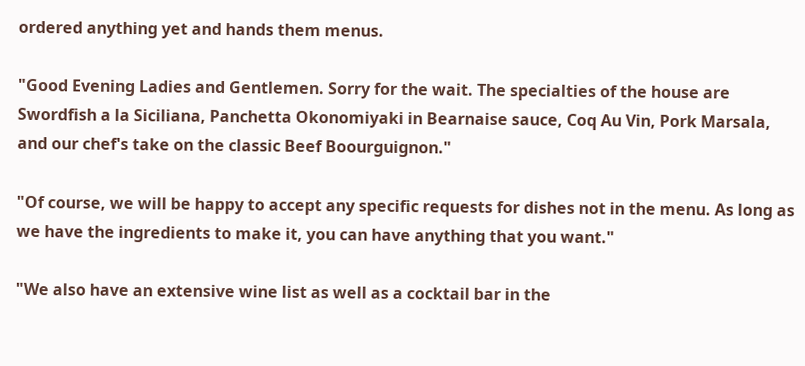ordered anything yet and hands them menus.

"Good Evening Ladies and Gentlemen. Sorry for the wait. The specialties of the house are Swordfish a la Siciliana, Panchetta Okonomiyaki in Bearnaise sauce, Coq Au Vin, Pork Marsala, and our chef's take on the classic Beef Boourguignon."

"Of course, we will be happy to accept any specific requests for dishes not in the menu. As long as we have the ingredients to make it, you can have anything that you want."

"We also have an extensive wine list as well as a cocktail bar in the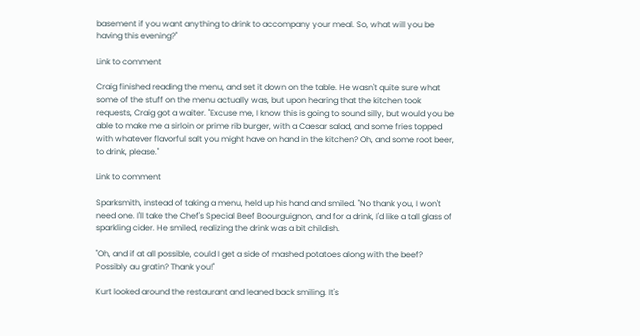basement if you want anything to drink to accompany your meal. So, what will you be having this evening?"

Link to comment

Craig finished reading the menu, and set it down on the table. He wasn't quite sure what some of the stuff on the menu actually was, but upon hearing that the kitchen took requests, Craig got a waiter. "Excuse me, I know this is going to sound silly, but would you be able to make me a sirloin or prime rib burger, with a Caesar salad, and some fries topped with whatever flavorful salt you might have on hand in the kitchen? Oh, and some root beer, to drink, please."

Link to comment

Sparksmith, instead of taking a menu, held up his hand and smiled. "No thank you, I won't need one. I'll take the Chef's Special Beef Boourguignon, and for a drink, I'd like a tall glass of sparkling cider. He smiled, realizing the drink was a bit childish.

"Oh, and if at all possible, could I get a side of mashed potatoes along with the beef? Possibly au gratin? Thank you!"

Kurt looked around the restaurant and leaned back smiling. It's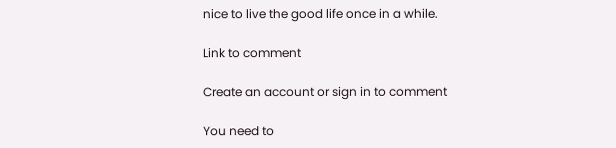nice to live the good life once in a while.

Link to comment

Create an account or sign in to comment

You need to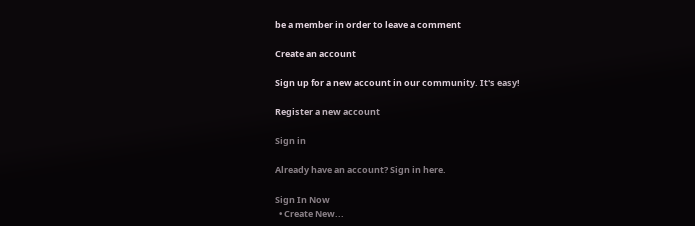be a member in order to leave a comment

Create an account

Sign up for a new account in our community. It's easy!

Register a new account

Sign in

Already have an account? Sign in here.

Sign In Now
  • Create New...